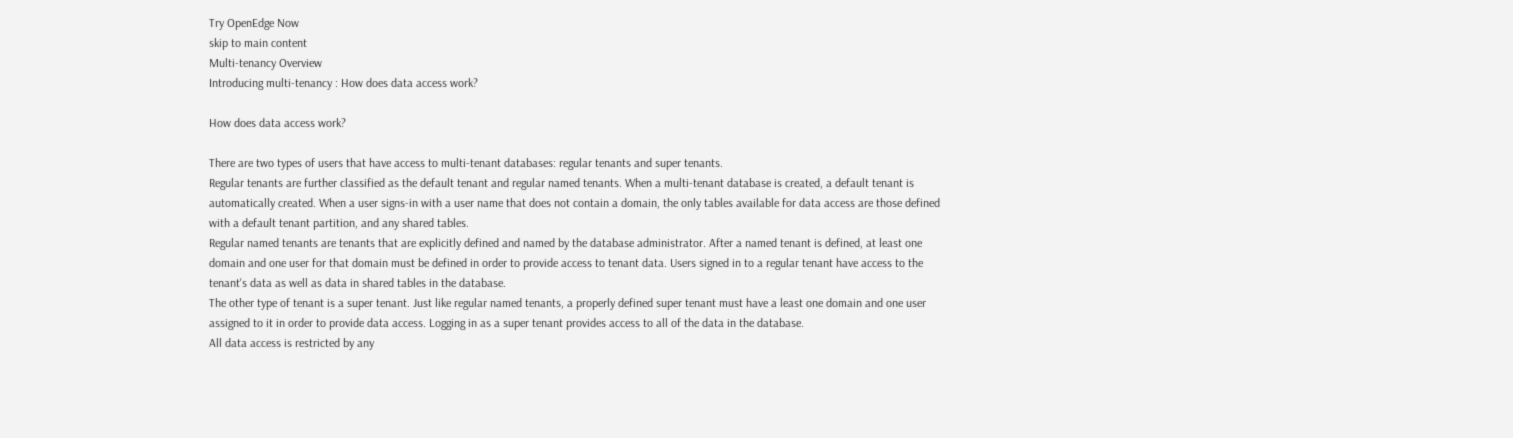Try OpenEdge Now
skip to main content
Multi-tenancy Overview
Introducing multi-tenancy : How does data access work?

How does data access work?

There are two types of users that have access to multi-tenant databases: regular tenants and super tenants.
Regular tenants are further classified as the default tenant and regular named tenants. When a multi-tenant database is created, a default tenant is automatically created. When a user signs-in with a user name that does not contain a domain, the only tables available for data access are those defined with a default tenant partition, and any shared tables.
Regular named tenants are tenants that are explicitly defined and named by the database administrator. After a named tenant is defined, at least one domain and one user for that domain must be defined in order to provide access to tenant data. Users signed in to a regular tenant have access to the tenant's data as well as data in shared tables in the database.
The other type of tenant is a super tenant. Just like regular named tenants, a properly defined super tenant must have a least one domain and one user assigned to it in order to provide data access. Logging in as a super tenant provides access to all of the data in the database.
All data access is restricted by any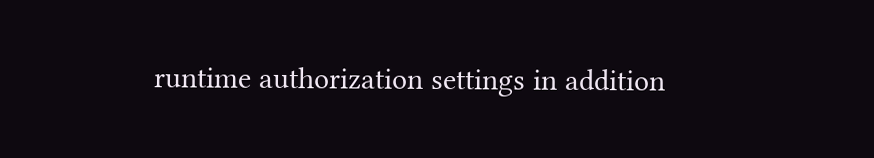runtime authorization settings in addition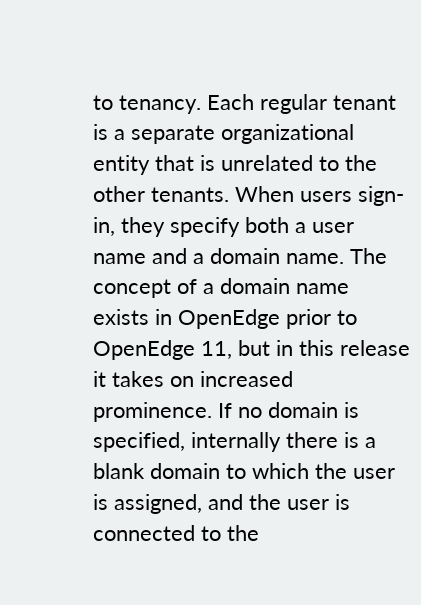to tenancy. Each regular tenant is a separate organizational entity that is unrelated to the other tenants. When users sign-in, they specify both a user name and a domain name. The concept of a domain name exists in OpenEdge prior to OpenEdge 11, but in this release it takes on increased prominence. If no domain is specified, internally there is a blank domain to which the user is assigned, and the user is connected to the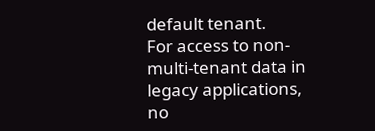default tenant.
For access to non-multi-tenant data in legacy applications, no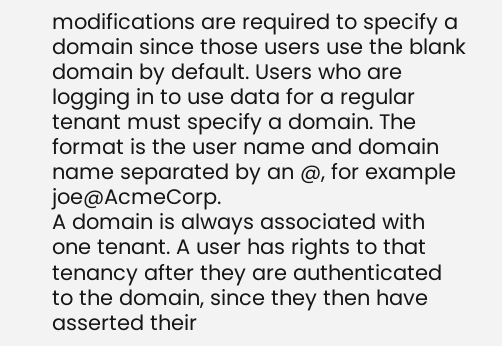modifications are required to specify a domain since those users use the blank domain by default. Users who are logging in to use data for a regular tenant must specify a domain. The format is the user name and domain name separated by an @, for example joe@AcmeCorp.
A domain is always associated with one tenant. A user has rights to that tenancy after they are authenticated to the domain, since they then have asserted their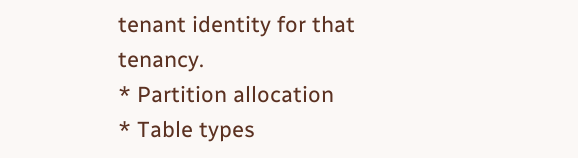tenant identity for that tenancy.
* Partition allocation
* Table types